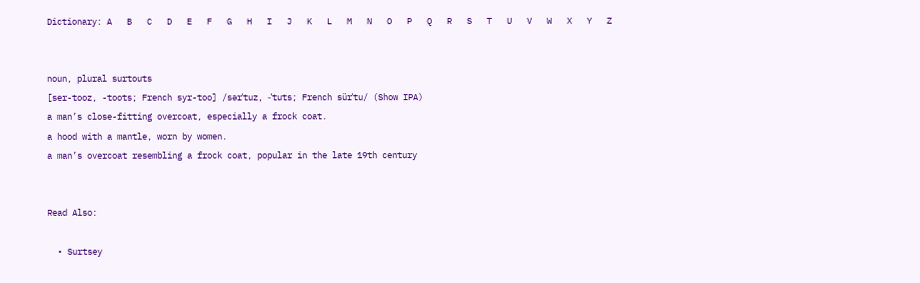Dictionary: A   B   C   D   E   F   G   H   I   J   K   L   M   N   O   P   Q   R   S   T   U   V   W   X   Y   Z


noun, plural surtouts
[ser-tooz, -toots; French syr-too] /sərˈtuz, -ˈtuts; French sürˈtu/ (Show IPA)
a man’s close-fitting overcoat, especially a frock coat.
a hood with a mantle, worn by women.
a man’s overcoat resembling a frock coat, popular in the late 19th century


Read Also:

  • Surtsey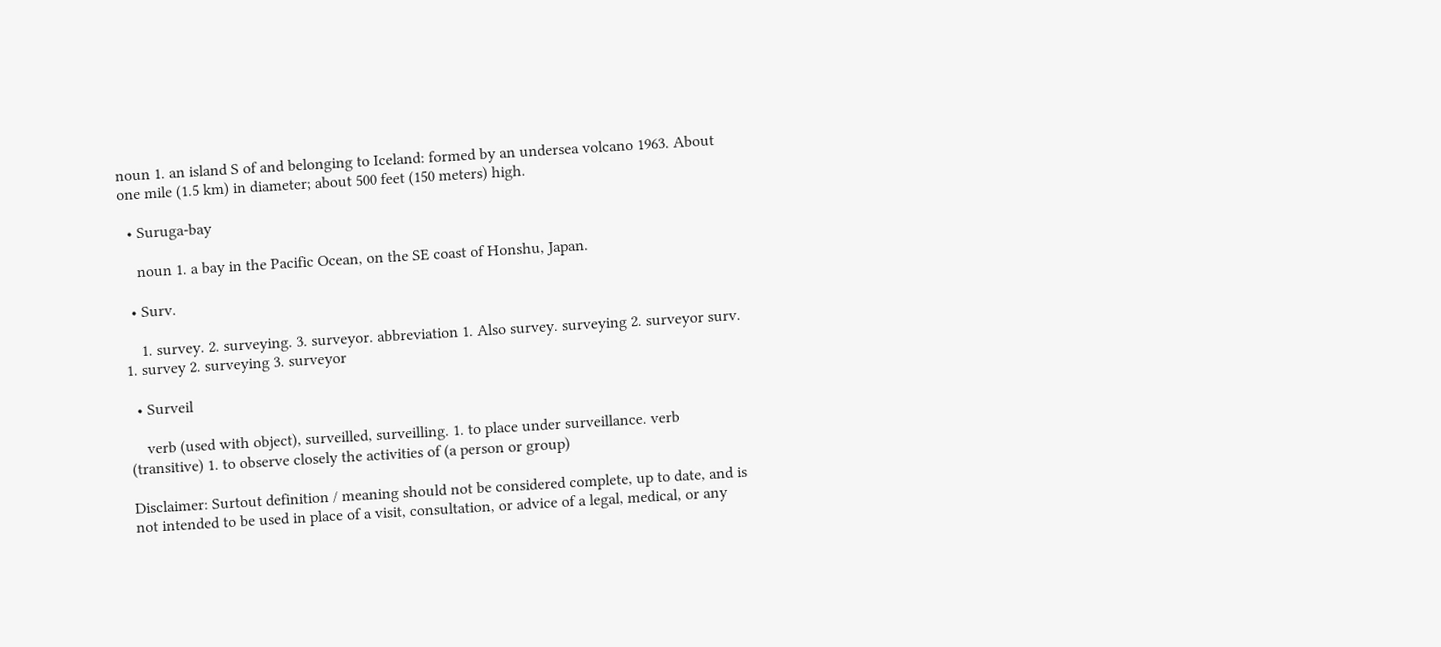noun 1. an island S of and belonging to Iceland: formed by an undersea volcano 1963. About one mile (1.5 km) in diameter; about 500 feet (150 meters) high.

  • Suruga-bay

    noun 1. a bay in the Pacific Ocean, on the SE coast of Honshu, Japan.

  • Surv.

    1. survey. 2. surveying. 3. surveyor. abbreviation 1. Also survey. surveying 2. surveyor surv. 1. survey 2. surveying 3. surveyor

  • Surveil

    verb (used with object), surveilled, surveilling. 1. to place under surveillance. verb (transitive) 1. to observe closely the activities of (a person or group)

Disclaimer: Surtout definition / meaning should not be considered complete, up to date, and is not intended to be used in place of a visit, consultation, or advice of a legal, medical, or any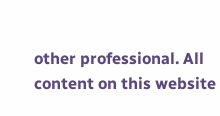other professional. All content on this website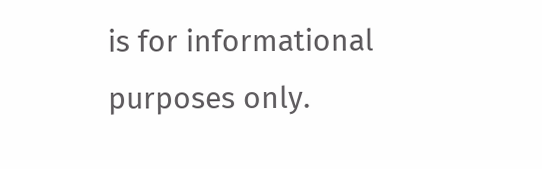is for informational purposes only.